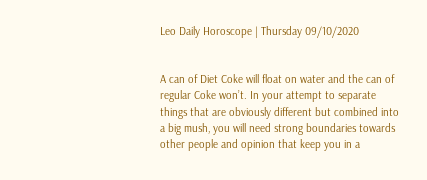Leo Daily Horoscope | Thursday 09/10/2020


A can of Diet Coke will float on water and the can of regular Coke won’t. In your attempt to separate things that are obviously different but combined into a big mush, you will need strong boundaries towards other people and opinion that keep you in a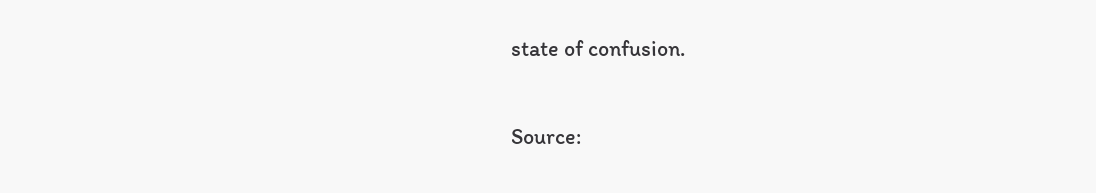state of confusion.

Source: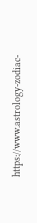https://www.astrology-zodiac-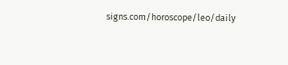signs.com/horoscope/leo/daily